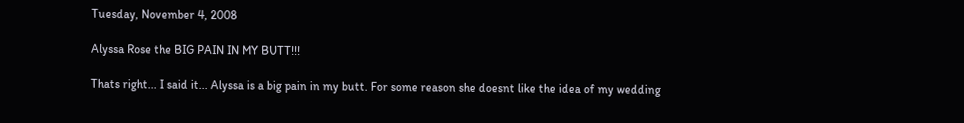Tuesday, November 4, 2008

Alyssa Rose the BIG PAIN IN MY BUTT!!!

Thats right... I said it... Alyssa is a big pain in my butt. For some reason she doesnt like the idea of my wedding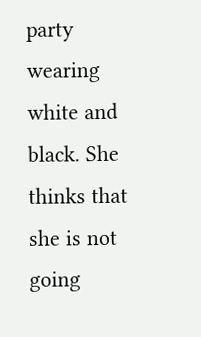party wearing white and black. She thinks that she is not going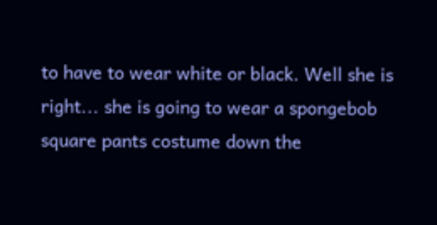to have to wear white or black. Well she is right... she is going to wear a spongebob square pants costume down the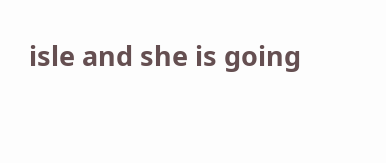isle and she is going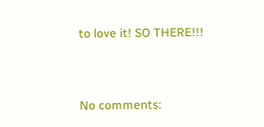to love it! SO THERE!!!


No comments: